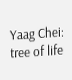Yaag Chei: tree of life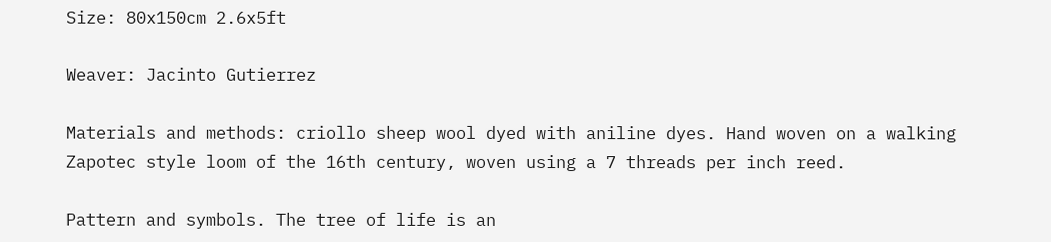Size: 80x150cm 2.6x5ft

Weaver: Jacinto Gutierrez

Materials and methods: criollo sheep wool dyed with aniline dyes. Hand woven on a walking Zapotec style loom of the 16th century, woven using a 7 threads per inch reed.

Pattern and symbols. The tree of life is an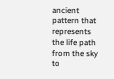ancient pattern that represents the life path from the sky to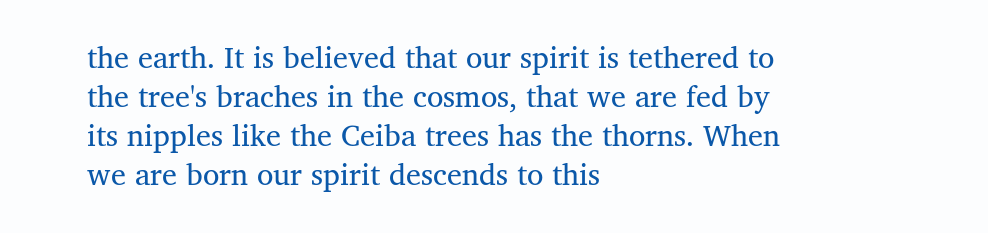the earth. It is believed that our spirit is tethered to the tree's braches in the cosmos, that we are fed by its nipples like the Ceiba trees has the thorns. When we are born our spirit descends to this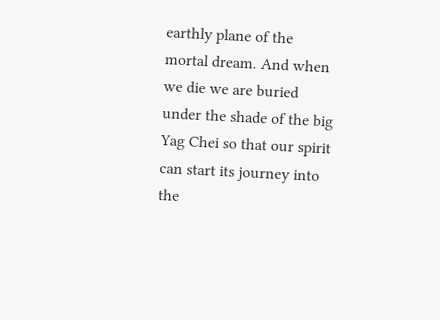earthly plane of the mortal dream. And when we die we are buried under the shade of the big Yag Chei so that our spirit can start its journey into the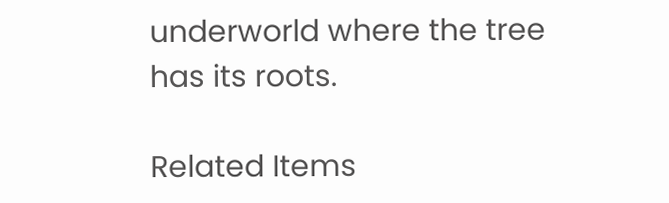underworld where the tree has its roots.

Related Items